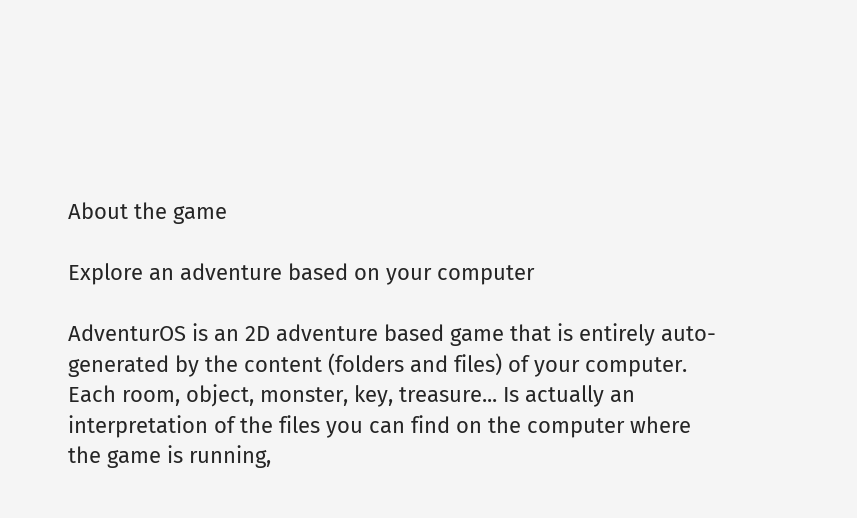About the game

Explore an adventure based on your computer

AdventurOS is an 2D adventure based game that is entirely auto-generated by the content (folders and files) of your computer. Each room, object, monster, key, treasure... Is actually an interpretation of the files you can find on the computer where the game is running,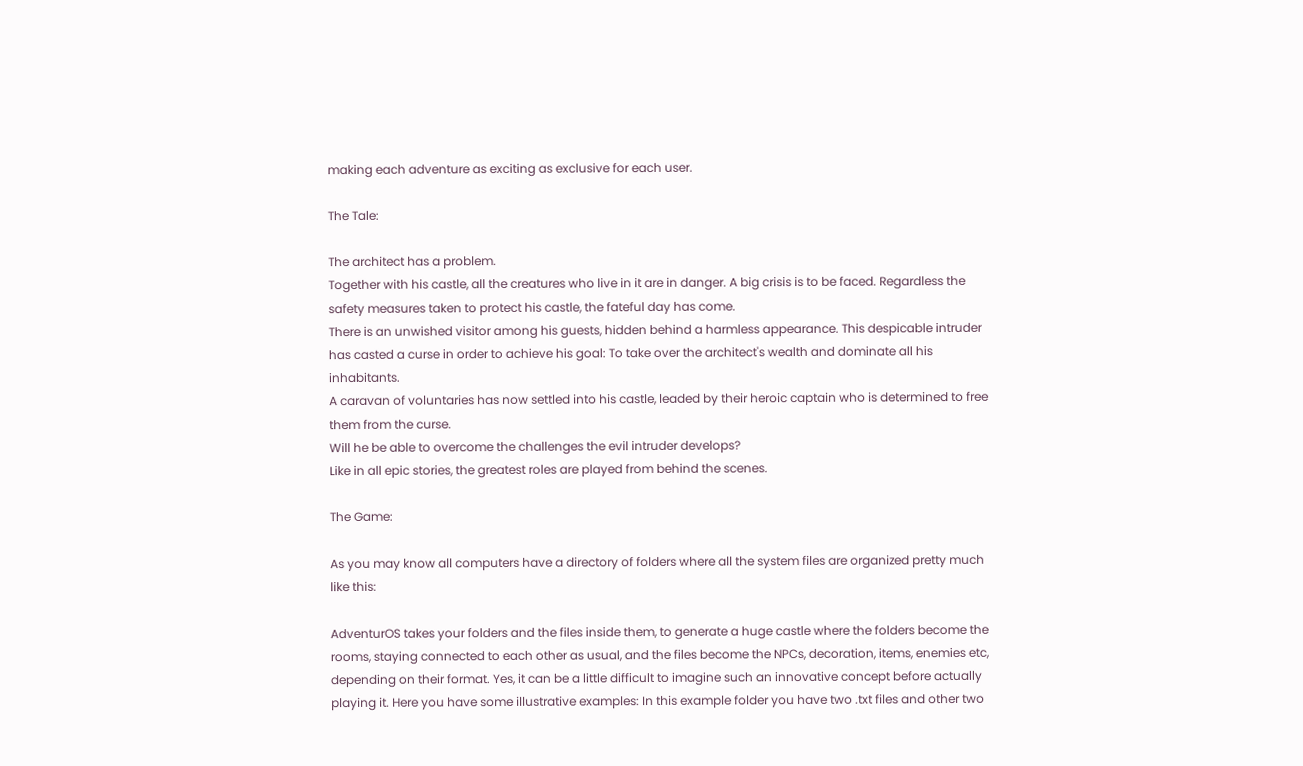making each adventure as exciting as exclusive for each user.

The Tale:

The architect has a problem.
Together with his castle, all the creatures who live in it are in danger. A big crisis is to be faced. Regardless the safety measures taken to protect his castle, the fateful day has come.
There is an unwished visitor among his guests, hidden behind a harmless appearance. This despicable intruder has casted a curse in order to achieve his goal: To take over the architect's wealth and dominate all his inhabitants.
A caravan of voluntaries has now settled into his castle, leaded by their heroic captain who is determined to free them from the curse.
Will he be able to overcome the challenges the evil intruder develops?
Like in all epic stories, the greatest roles are played from behind the scenes.

The Game:

As you may know all computers have a directory of folders where all the system files are organized pretty much like this:

AdventurOS takes your folders and the files inside them, to generate a huge castle where the folders become the rooms, staying connected to each other as usual, and the files become the NPCs, decoration, items, enemies etc, depending on their format. Yes, it can be a little difficult to imagine such an innovative concept before actually playing it. Here you have some illustrative examples: In this example folder you have two .txt files and other two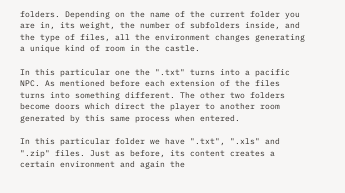folders. Depending on the name of the current folder you are in, its weight, the number of subfolders inside, and the type of files, all the environment changes generating a unique kind of room in the castle.

In this particular one the ".txt" turns into a pacific NPC. As mentioned before each extension of the files turns into something different. The other two folders become doors which direct the player to another room generated by this same process when entered.

In this particular folder we have ".txt", ".xls" and ".zip" files. Just as before, its content creates a certain environment and again the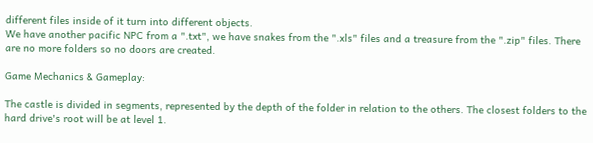different files inside of it turn into different objects.
We have another pacific NPC from a ".txt", we have snakes from the ".xls" files and a treasure from the ".zip" files. There are no more folders so no doors are created.

Game Mechanics & Gameplay:

The castle is divided in segments, represented by the depth of the folder in relation to the others. The closest folders to the hard drive's root will be at level 1.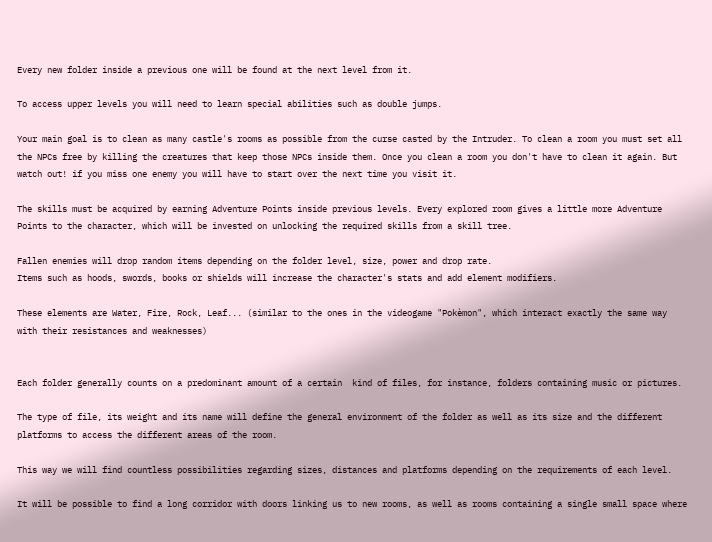Every new folder inside a previous one will be found at the next level from it.

To access upper levels you will need to learn special abilities such as double jumps.

Your main goal is to clean as many castle's rooms as possible from the curse casted by the Intruder. To clean a room you must set all the NPCs free by killing the creatures that keep those NPCs inside them. Once you clean a room you don't have to clean it again. But watch out! if you miss one enemy you will have to start over the next time you visit it.

The skills must be acquired by earning Adventure Points inside previous levels. Every explored room gives a little more Adventure Points to the character, which will be invested on unlocking the required skills from a skill tree.

Fallen enemies will drop random items depending on the folder level, size, power and drop rate.
Items such as hoods, swords, books or shields will increase the character's stats and add element modifiers.

These elements are Water, Fire, Rock, Leaf... (similar to the ones in the videogame "Pokèmon", which interact exactly the same way with their resistances and weaknesses)


Each folder generally counts on a predominant amount of a certain  kind of files, for instance, folders containing music or pictures.

The type of file, its weight and its name will define the general environment of the folder as well as its size and the different platforms to access the different areas of the room.

This way we will find countless possibilities regarding sizes, distances and platforms depending on the requirements of each level.

It will be possible to find a long corridor with doors linking us to new rooms, as well as rooms containing a single small space where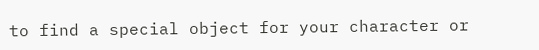to find a special object for your character or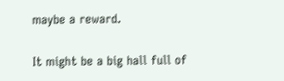maybe a reward.

It might be a big hall full of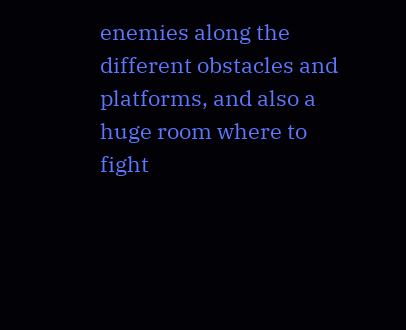enemies along the different obstacles and platforms, and also a huge room where to fight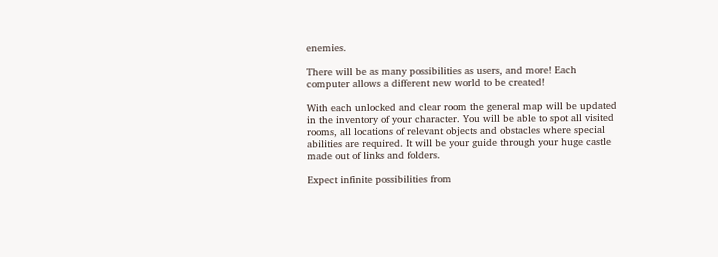enemies.

There will be as many possibilities as users, and more! Each computer allows a different new world to be created!

With each unlocked and clear room the general map will be updated in the inventory of your character. You will be able to spot all visited rooms, all locations of relevant objects and obstacles where special abilities are required. It will be your guide through your huge castle made out of links and folders.

Expect infinite possibilities from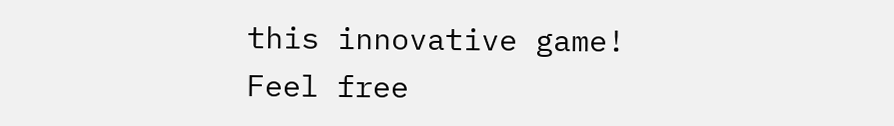this innovative game!
Feel free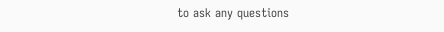to ask any questions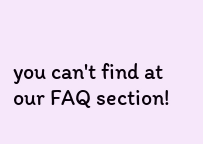you can't find at our FAQ section!